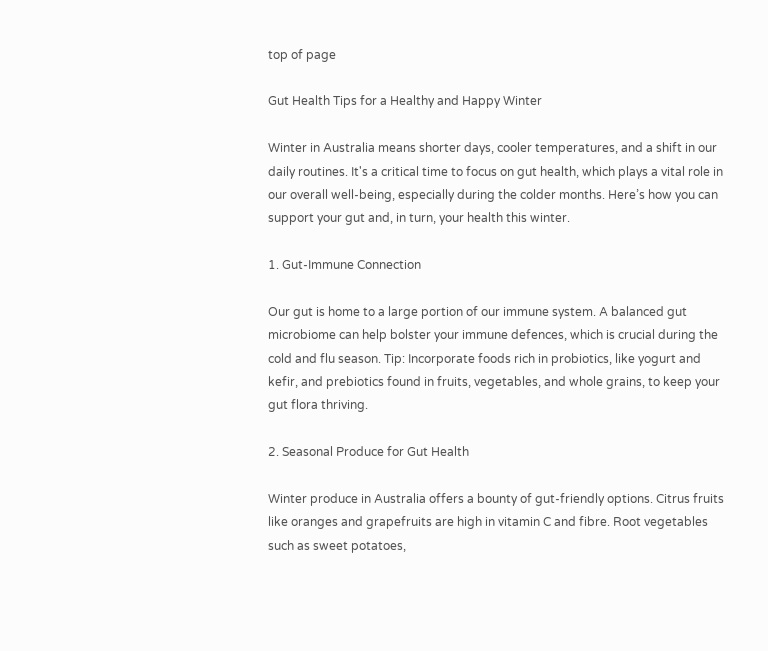top of page

Gut Health Tips for a Healthy and Happy Winter

Winter in Australia means shorter days, cooler temperatures, and a shift in our daily routines. It's a critical time to focus on gut health, which plays a vital role in our overall well-being, especially during the colder months. Here’s how you can support your gut and, in turn, your health this winter.

1. Gut-Immune Connection

Our gut is home to a large portion of our immune system. A balanced gut microbiome can help bolster your immune defences, which is crucial during the cold and flu season. Tip: Incorporate foods rich in probiotics, like yogurt and kefir, and prebiotics found in fruits, vegetables, and whole grains, to keep your gut flora thriving.

2. Seasonal Produce for Gut Health

Winter produce in Australia offers a bounty of gut-friendly options. Citrus fruits like oranges and grapefruits are high in vitamin C and fibre. Root vegetables such as sweet potatoes,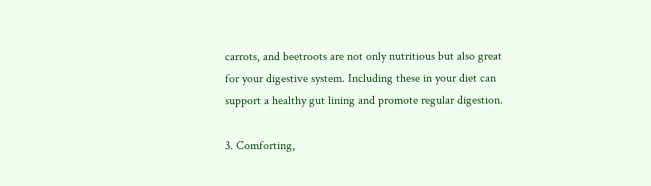carrots, and beetroots are not only nutritious but also great for your digestive system. Including these in your diet can support a healthy gut lining and promote regular digestion.

3. Comforting,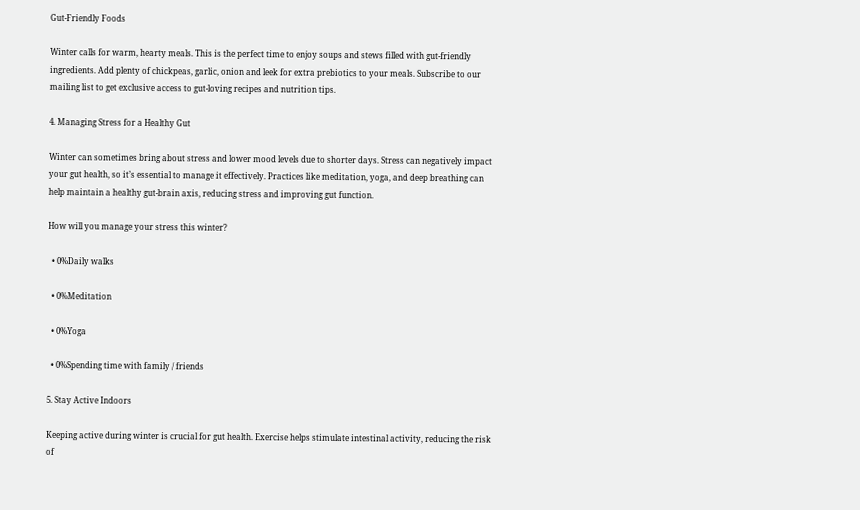Gut-Friendly Foods

Winter calls for warm, hearty meals. This is the perfect time to enjoy soups and stews filled with gut-friendly ingredients. Add plenty of chickpeas, garlic, onion and leek for extra prebiotics to your meals. Subscribe to our mailing list to get exclusive access to gut-loving recipes and nutrition tips.

4. Managing Stress for a Healthy Gut

Winter can sometimes bring about stress and lower mood levels due to shorter days. Stress can negatively impact your gut health, so it’s essential to manage it effectively. Practices like meditation, yoga, and deep breathing can help maintain a healthy gut-brain axis, reducing stress and improving gut function.

How will you manage your stress this winter?

  • 0%Daily walks

  • 0%Meditation

  • 0%Yoga

  • 0%Spending time with family / friends

5. Stay Active Indoors

Keeping active during winter is crucial for gut health. Exercise helps stimulate intestinal activity, reducing the risk of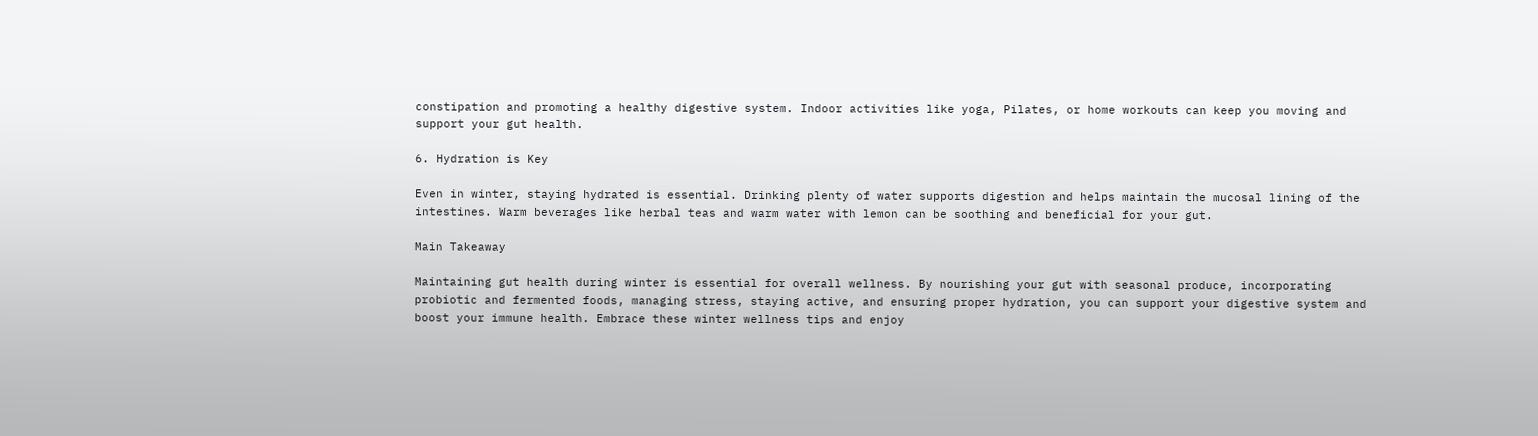constipation and promoting a healthy digestive system. Indoor activities like yoga, Pilates, or home workouts can keep you moving and support your gut health.

6. Hydration is Key

Even in winter, staying hydrated is essential. Drinking plenty of water supports digestion and helps maintain the mucosal lining of the intestines. Warm beverages like herbal teas and warm water with lemon can be soothing and beneficial for your gut.

Main Takeaway

Maintaining gut health during winter is essential for overall wellness. By nourishing your gut with seasonal produce, incorporating probiotic and fermented foods, managing stress, staying active, and ensuring proper hydration, you can support your digestive system and boost your immune health. Embrace these winter wellness tips and enjoy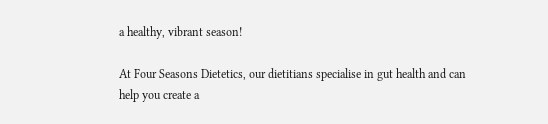a healthy, vibrant season!

At Four Seasons Dietetics, our dietitians specialise in gut health and can help you create a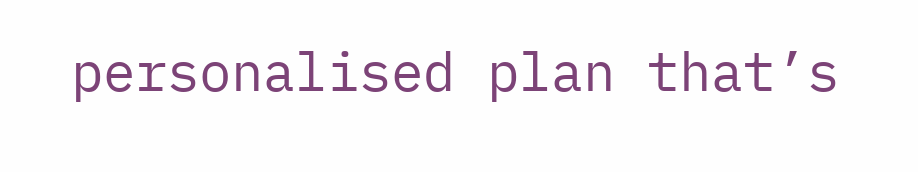personalised plan that’s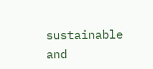sustainable and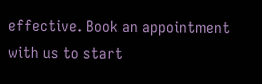effective. Book an appointment with us to start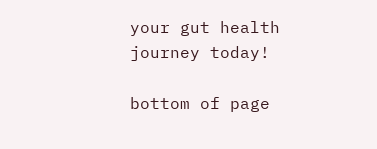your gut health journey today!

bottom of page